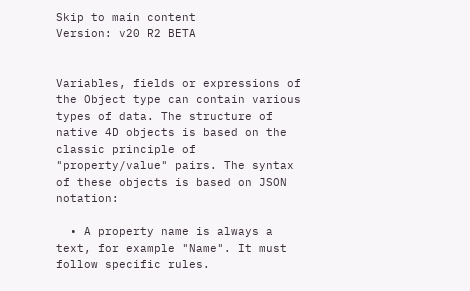Skip to main content
Version: v20 R2 BETA


Variables, fields or expressions of the Object type can contain various types of data. The structure of native 4D objects is based on the classic principle of "property/value" pairs. The syntax of these objects is based on JSON notation:

  • A property name is always a text, for example "Name". It must follow specific rules.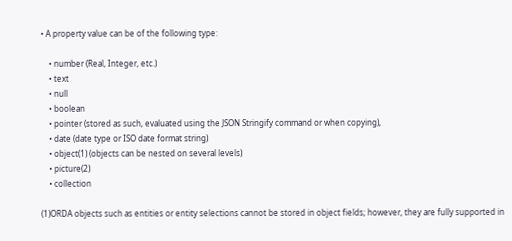• A property value can be of the following type:

    • number (Real, Integer, etc.)
    • text
    • null
    • boolean
    • pointer (stored as such, evaluated using the JSON Stringify command or when copying),
    • date (date type or ISO date format string)
    • object(1) (objects can be nested on several levels)
    • picture(2)
    • collection

(1)ORDA objects such as entities or entity selections cannot be stored in object fields; however, they are fully supported in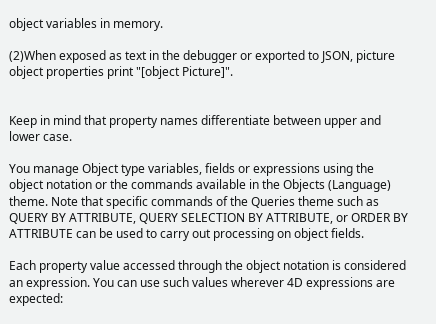object variables in memory.

(2)When exposed as text in the debugger or exported to JSON, picture object properties print "[object Picture]".


Keep in mind that property names differentiate between upper and lower case.

You manage Object type variables, fields or expressions using the object notation or the commands available in the Objects (Language) theme. Note that specific commands of the Queries theme such as QUERY BY ATTRIBUTE, QUERY SELECTION BY ATTRIBUTE, or ORDER BY ATTRIBUTE can be used to carry out processing on object fields.

Each property value accessed through the object notation is considered an expression. You can use such values wherever 4D expressions are expected: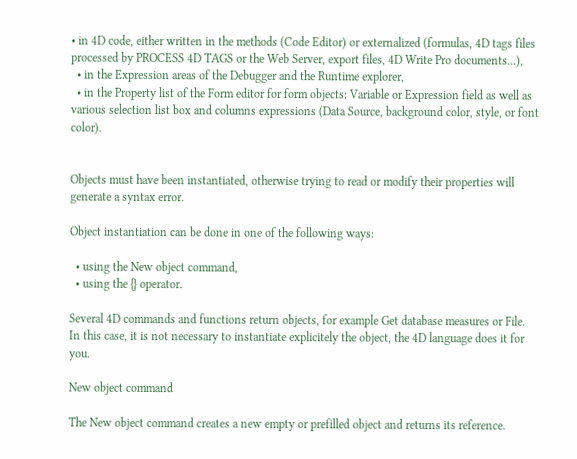• in 4D code, either written in the methods (Code Editor) or externalized (formulas, 4D tags files processed by PROCESS 4D TAGS or the Web Server, export files, 4D Write Pro documents...),
  • in the Expression areas of the Debugger and the Runtime explorer,
  • in the Property list of the Form editor for form objects: Variable or Expression field as well as various selection list box and columns expressions (Data Source, background color, style, or font color).


Objects must have been instantiated, otherwise trying to read or modify their properties will generate a syntax error.

Object instantiation can be done in one of the following ways:

  • using the New object command,
  • using the {} operator.

Several 4D commands and functions return objects, for example Get database measures or File. In this case, it is not necessary to instantiate explicitely the object, the 4D language does it for you.

New object command

The New object command creates a new empty or prefilled object and returns its reference.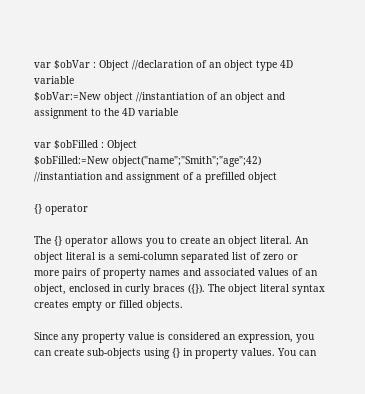var $obVar : Object //declaration of an object type 4D variable
$obVar:=New object //instantiation of an object and assignment to the 4D variable

var $obFilled : Object
$obFilled:=New object("name";"Smith";"age";42) //instantiation and assignment of a prefilled object

{} operator

The {} operator allows you to create an object literal. An object literal is a semi-column separated list of zero or more pairs of property names and associated values of an object, enclosed in curly braces ({}). The object literal syntax creates empty or filled objects.

Since any property value is considered an expression, you can create sub-objects using {} in property values. You can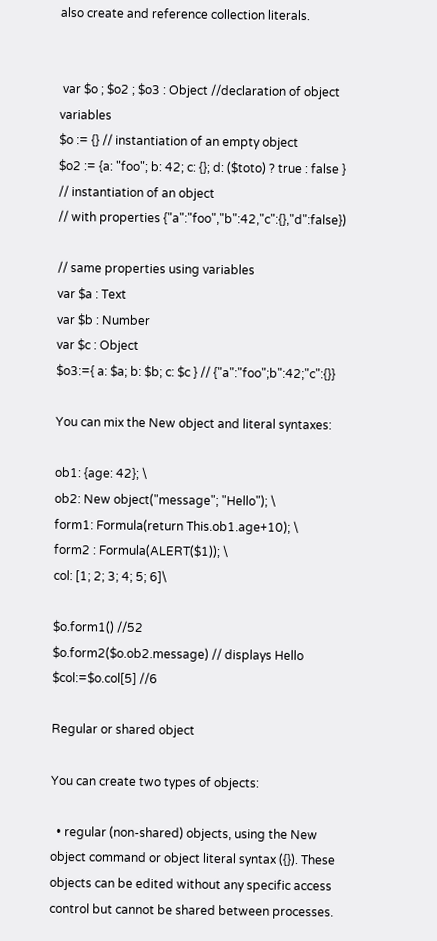also create and reference collection literals.


 var $o ; $o2 ; $o3 : Object //declaration of object variables
$o := {} // instantiation of an empty object
$o2 := {a: "foo"; b: 42; c: {}; d: ($toto) ? true : false } // instantiation of an object
// with properties {"a":"foo","b":42,"c":{},"d":false})

// same properties using variables
var $a : Text
var $b : Number
var $c : Object
$o3:={ a: $a; b: $b; c: $c } // {"a":"foo";b":42;"c":{}}

You can mix the New object and literal syntaxes:

ob1: {age: 42}; \
ob2: New object("message"; "Hello"); \
form1: Formula(return This.ob1.age+10); \
form2 : Formula(ALERT($1)); \
col: [1; 2; 3; 4; 5; 6]\

$o.form1() //52
$o.form2($o.ob2.message) // displays Hello
$col:=$o.col[5] //6

Regular or shared object

You can create two types of objects:

  • regular (non-shared) objects, using the New object command or object literal syntax ({}). These objects can be edited without any specific access control but cannot be shared between processes.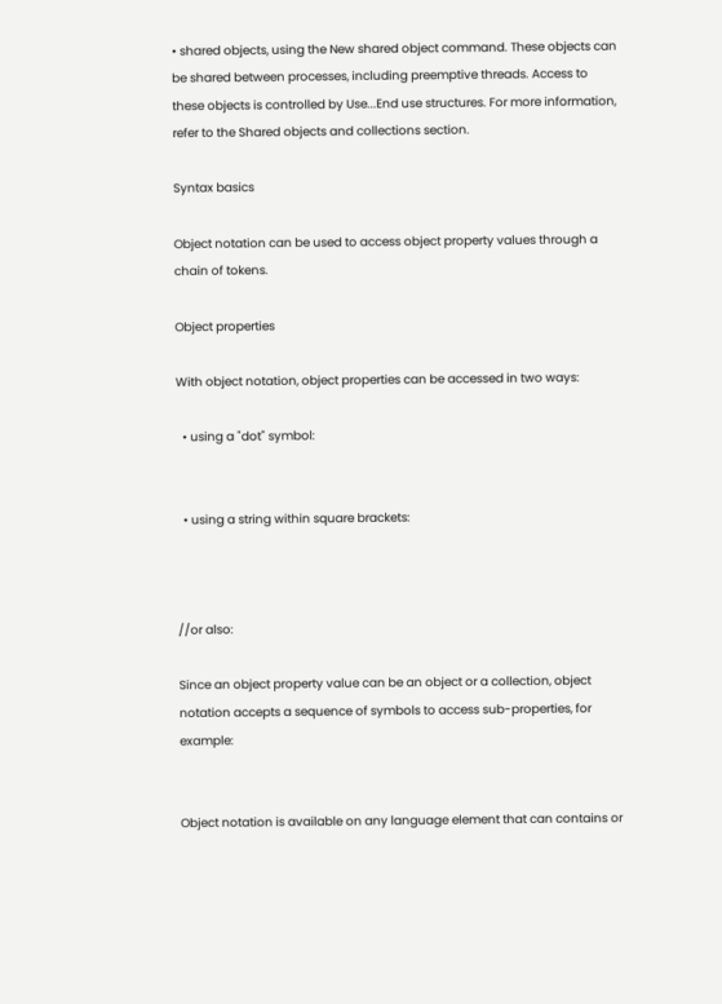• shared objects, using the New shared object command. These objects can be shared between processes, including preemptive threads. Access to these objects is controlled by Use...End use structures. For more information, refer to the Shared objects and collections section.

Syntax basics

Object notation can be used to access object property values through a chain of tokens.

Object properties

With object notation, object properties can be accessed in two ways:

  • using a "dot" symbol:


  • using a string within square brackets:



//or also:

Since an object property value can be an object or a collection, object notation accepts a sequence of symbols to access sub-properties, for example:


Object notation is available on any language element that can contains or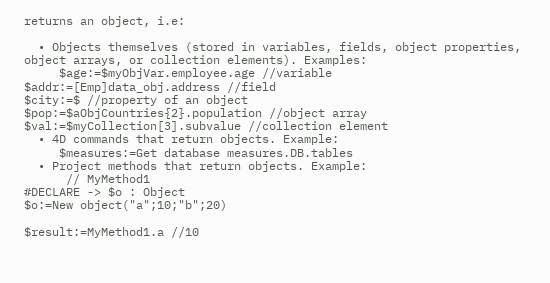returns an object, i.e:

  • Objects themselves (stored in variables, fields, object properties, object arrays, or collection elements). Examples:
     $age:=$myObjVar.employee.age //variable
$addr:=[Emp]data_obj.address //field
$city:=$ //property of an object
$pop:=$aObjCountries{2}.population //object array
$val:=$myCollection[3].subvalue //collection element
  • 4D commands that return objects. Example:
     $measures:=Get database measures.DB.tables
  • Project methods that return objects. Example:
      // MyMethod1
#DECLARE -> $o : Object
$o:=New object("a";10;"b";20)

$result:=MyMethod1.a //10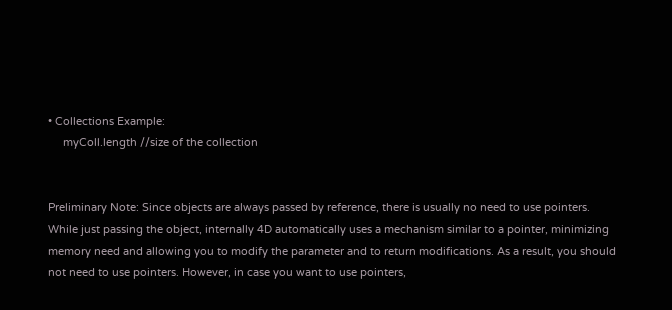• Collections Example:
     myColl.length //size of the collection


Preliminary Note: Since objects are always passed by reference, there is usually no need to use pointers. While just passing the object, internally 4D automatically uses a mechanism similar to a pointer, minimizing memory need and allowing you to modify the parameter and to return modifications. As a result, you should not need to use pointers. However, in case you want to use pointers,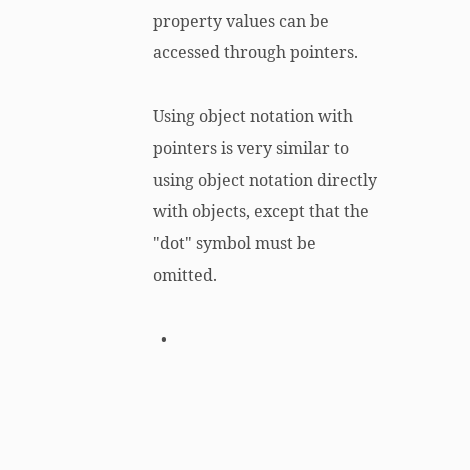property values can be accessed through pointers.

Using object notation with pointers is very similar to using object notation directly with objects, except that the "dot" symbol must be omitted.

  •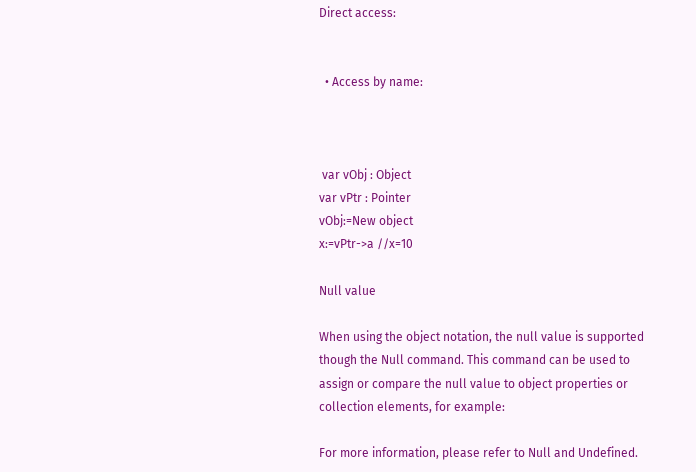Direct access:


  • Access by name:



 var vObj : Object
var vPtr : Pointer
vObj:=New object
x:=vPtr->a //x=10

Null value

When using the object notation, the null value is supported though the Null command. This command can be used to assign or compare the null value to object properties or collection elements, for example:

For more information, please refer to Null and Undefined.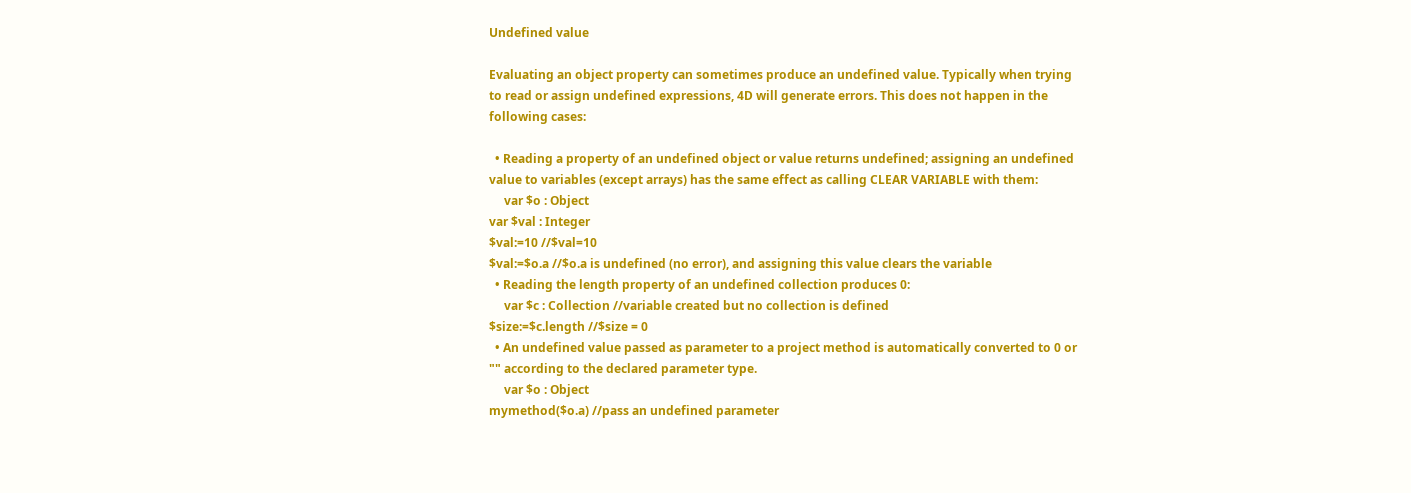Undefined value

Evaluating an object property can sometimes produce an undefined value. Typically when trying to read or assign undefined expressions, 4D will generate errors. This does not happen in the following cases:

  • Reading a property of an undefined object or value returns undefined; assigning an undefined value to variables (except arrays) has the same effect as calling CLEAR VARIABLE with them:
     var $o : Object
var $val : Integer
$val:=10 //$val=10
$val:=$o.a //$o.a is undefined (no error), and assigning this value clears the variable
  • Reading the length property of an undefined collection produces 0:
     var $c : Collection //variable created but no collection is defined
$size:=$c.length //$size = 0
  • An undefined value passed as parameter to a project method is automatically converted to 0 or "" according to the declared parameter type.
     var $o : Object
mymethod($o.a) //pass an undefined parameter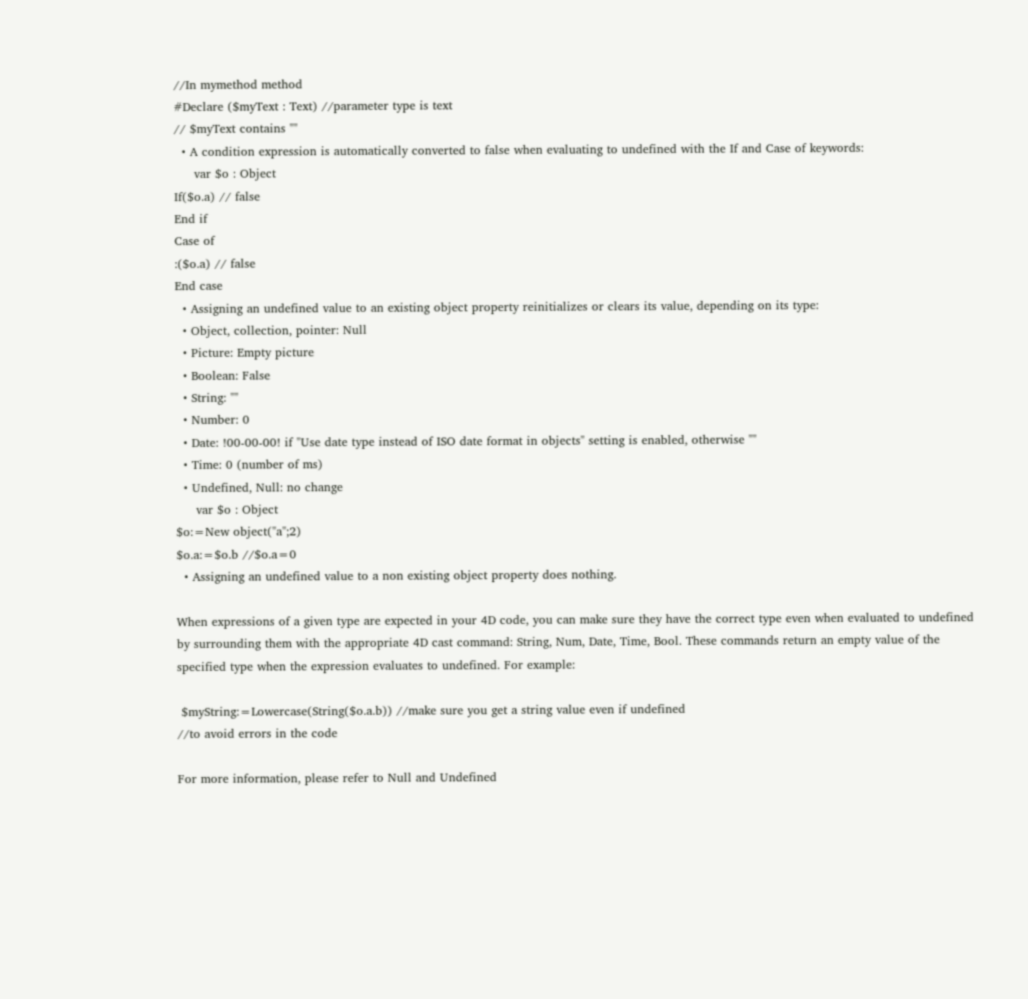//In mymethod method
#Declare ($myText : Text) //parameter type is text
// $myText contains ""
  • A condition expression is automatically converted to false when evaluating to undefined with the If and Case of keywords:
     var $o : Object
If($o.a) // false
End if
Case of
:($o.a) // false
End case
  • Assigning an undefined value to an existing object property reinitializes or clears its value, depending on its type:
  • Object, collection, pointer: Null
  • Picture: Empty picture
  • Boolean: False
  • String: ""
  • Number: 0
  • Date: !00-00-00! if "Use date type instead of ISO date format in objects" setting is enabled, otherwise ""
  • Time: 0 (number of ms)
  • Undefined, Null: no change
     var $o : Object
$o:=New object("a";2)
$o.a:=$o.b //$o.a=0
  • Assigning an undefined value to a non existing object property does nothing.

When expressions of a given type are expected in your 4D code, you can make sure they have the correct type even when evaluated to undefined by surrounding them with the appropriate 4D cast command: String, Num, Date, Time, Bool. These commands return an empty value of the specified type when the expression evaluates to undefined. For example:

 $myString:=Lowercase(String($o.a.b)) //make sure you get a string value even if undefined
//to avoid errors in the code

For more information, please refer to Null and Undefined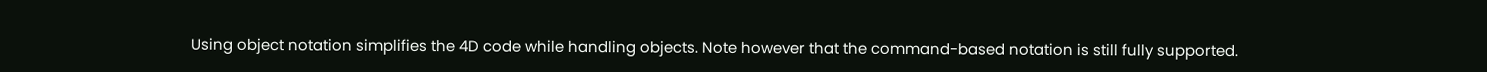Using object notation simplifies the 4D code while handling objects. Note however that the command-based notation is still fully supported.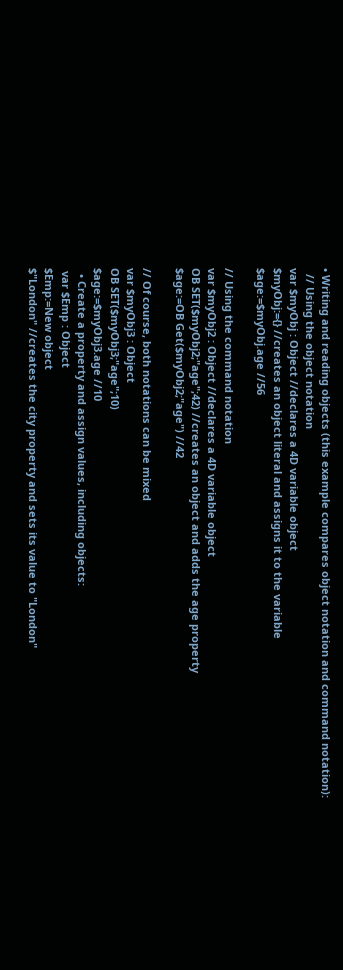• Writing and reading objects (this example compares object notation and command notation):
  // Using the object notation
var $myObj : Object //declares a 4D variable object
$myObj:={} //creates an object literal and assigns it to the variable
$age:=$myObj.age //56

// Using the command notation
var $myObj2 : Object //declares a 4D variable object
OB SET($myObj2;"age";42) //creates an object and adds the age property
$age:=OB Get($myObj2;"age") //42

// Of course, both notations can be mixed
var $myObj3 : Object
OB SET($myObj3;"age";10)
$age:=$myObj3.age //10
  • Create a property and assign values, including objects:
 var $Emp : Object
$Emp:=New object
$"London" //creates the city property and sets its value to "London"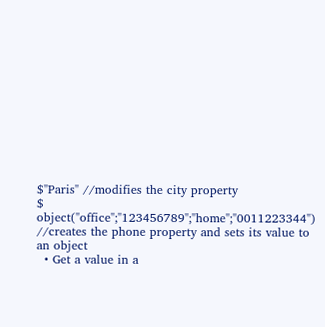$"Paris" //modifies the city property
$ object("office";"123456789";"home";"0011223344")
//creates the phone property and sets its value to an object
  • Get a value in a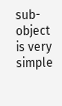sub-object is very simple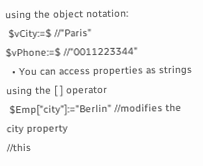using the object notation:
 $vCity:=$ //"Paris"
$vPhone:=$ //"0011223344"
  • You can access properties as strings using the [ ] operator
 $Emp["city"]:="Berlin" //modifies the city property
//this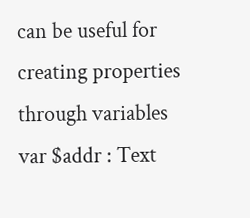can be useful for creating properties through variables
var $addr : Text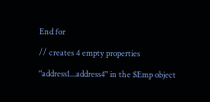End for
// creates 4 empty properties "address1...address4" in the $Emp object